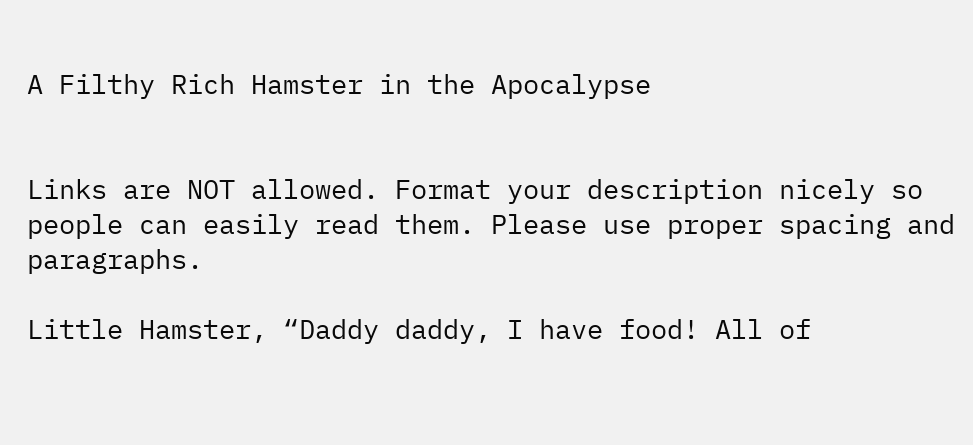A Filthy Rich Hamster in the Apocalypse


Links are NOT allowed. Format your description nicely so people can easily read them. Please use proper spacing and paragraphs.

Little Hamster, “Daddy daddy, I have food! All of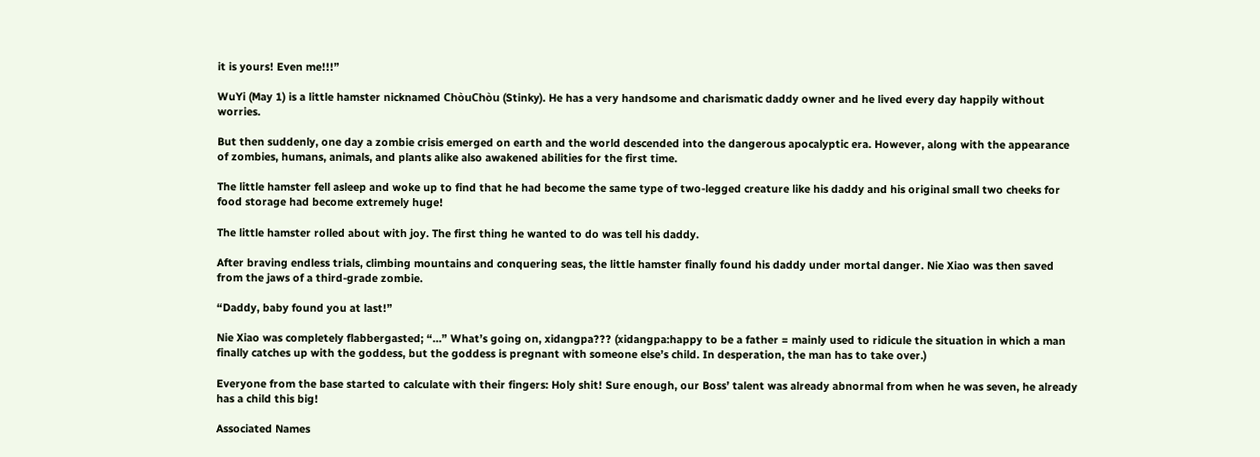it is yours! Even me!!!”

WuYi (May 1) is a little hamster nicknamed ChòuChòu (Stinky). He has a very handsome and charismatic daddy owner and he lived every day happily without worries.

But then suddenly, one day a zombie crisis emerged on earth and the world descended into the dangerous apocalyptic era. However, along with the appearance of zombies, humans, animals, and plants alike also awakened abilities for the first time.

The little hamster fell asleep and woke up to find that he had become the same type of two-legged creature like his daddy and his original small two cheeks for food storage had become extremely huge!

The little hamster rolled about with joy. The first thing he wanted to do was tell his daddy.

After braving endless trials, climbing mountains and conquering seas, the little hamster finally found his daddy under mortal danger. Nie Xiao was then saved from the jaws of a third-grade zombie.

“Daddy, baby found you at last!”

Nie Xiao was completely flabbergasted; “…” What’s going on, xidangpa??? (xidangpa:happy to be a father = mainly used to ridicule the situation in which a man finally catches up with the goddess, but the goddess is pregnant with someone else’s child. In desperation, the man has to take over.)

Everyone from the base started to calculate with their fingers: Holy shit! Sure enough, our Boss’ talent was already abnormal from when he was seven, he already has a child this big!

Associated Names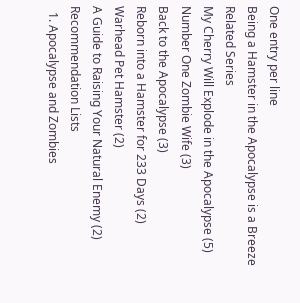One entry per line
Being a Hamster in the Apocalypse is a Breeze
Related Series
My Cherry Will Explode in the Apocalypse (5)
Number One Zombie Wife (3)
Back to the Apocalypse (3)
Reborn into a Hamster for 233 Days (2)
Warhead Pet Hamster (2)
A Guide to Raising Your Natural Enemy (2)
Recommendation Lists
  1. Apocalypse and Zombies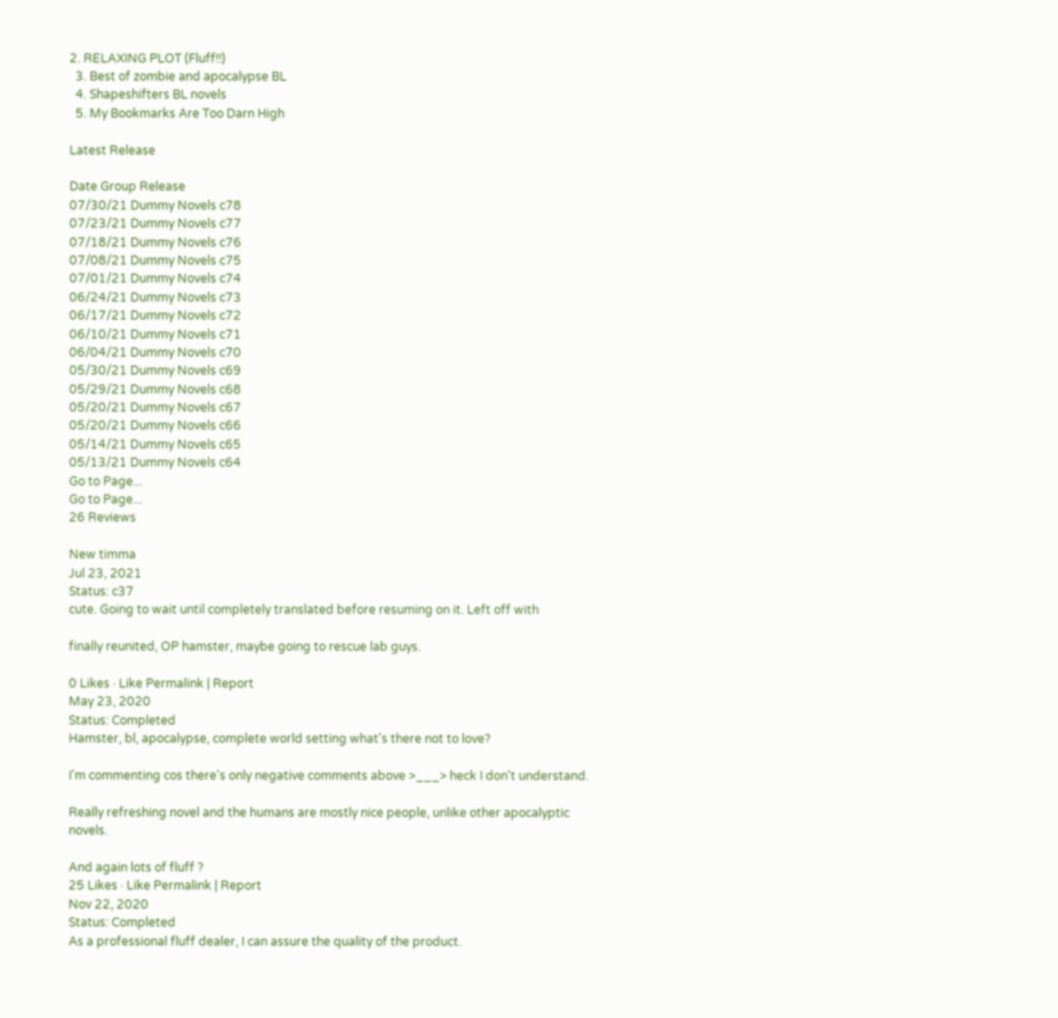2. RELAXING PLOT (Fluff!!)
  3. Best of zombie and apocalypse BL
  4. Shapeshifters BL novels
  5. My Bookmarks Are Too Darn High

Latest Release

Date Group Release
07/30/21 Dummy Novels c78
07/23/21 Dummy Novels c77
07/18/21 Dummy Novels c76
07/08/21 Dummy Novels c75
07/01/21 Dummy Novels c74
06/24/21 Dummy Novels c73
06/17/21 Dummy Novels c72
06/10/21 Dummy Novels c71
06/04/21 Dummy Novels c70
05/30/21 Dummy Novels c69
05/29/21 Dummy Novels c68
05/20/21 Dummy Novels c67
05/20/21 Dummy Novels c66
05/14/21 Dummy Novels c65
05/13/21 Dummy Novels c64
Go to Page...
Go to Page...
26 Reviews

New timma
Jul 23, 2021
Status: c37
cute. Going to wait until completely translated before resuming on it. Left off with

finally reunited, OP hamster, maybe going to rescue lab guys.

0 Likes · Like Permalink | Report
May 23, 2020
Status: Completed
Hamster, bl, apocalypse, complete world setting what's there not to love?

I'm commenting cos there's only negative comments above >___> heck I don't understand.

Really refreshing novel and the humans are mostly nice people, unlike other apocalyptic novels.

And again lots of fluff ?
25 Likes · Like Permalink | Report
Nov 22, 2020
Status: Completed
As a professional fluff dealer, I can assure the quality of the product.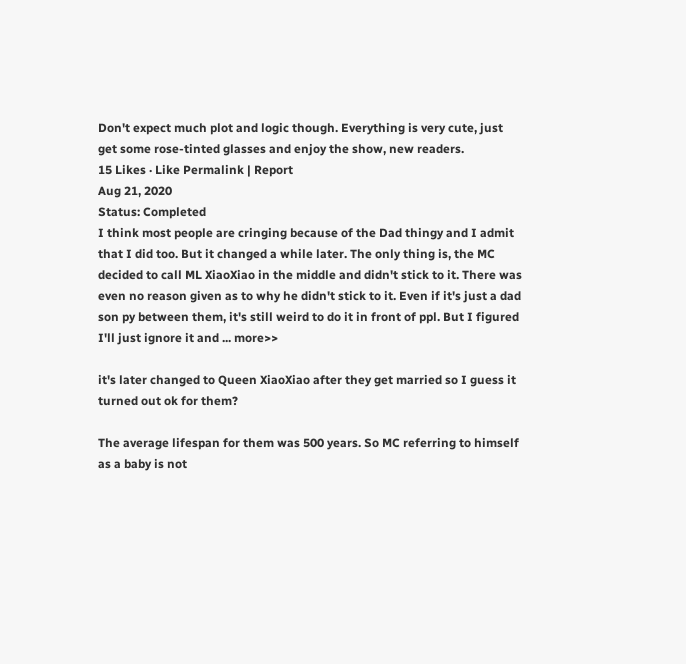Don't expect much plot and logic though. Everything is very cute, just get some rose-tinted glasses and enjoy the show, new readers.
15 Likes · Like Permalink | Report
Aug 21, 2020
Status: Completed
I think most people are cringing because of the Dad thingy and I admit that I did too. But it changed a while later. The only thing is, the MC decided to call ML XiaoXiao in the middle and didn't stick to it. There was even no reason given as to why he didn't stick to it. Even if it's just a dad son py between them, it's still weird to do it in front of ppl. But I figured I'll just ignore it and ... more>>

it's later changed to Queen XiaoXiao after they get married so I guess it turned out ok for them?

The average lifespan for them was 500 years. So MC referring to himself as a baby is not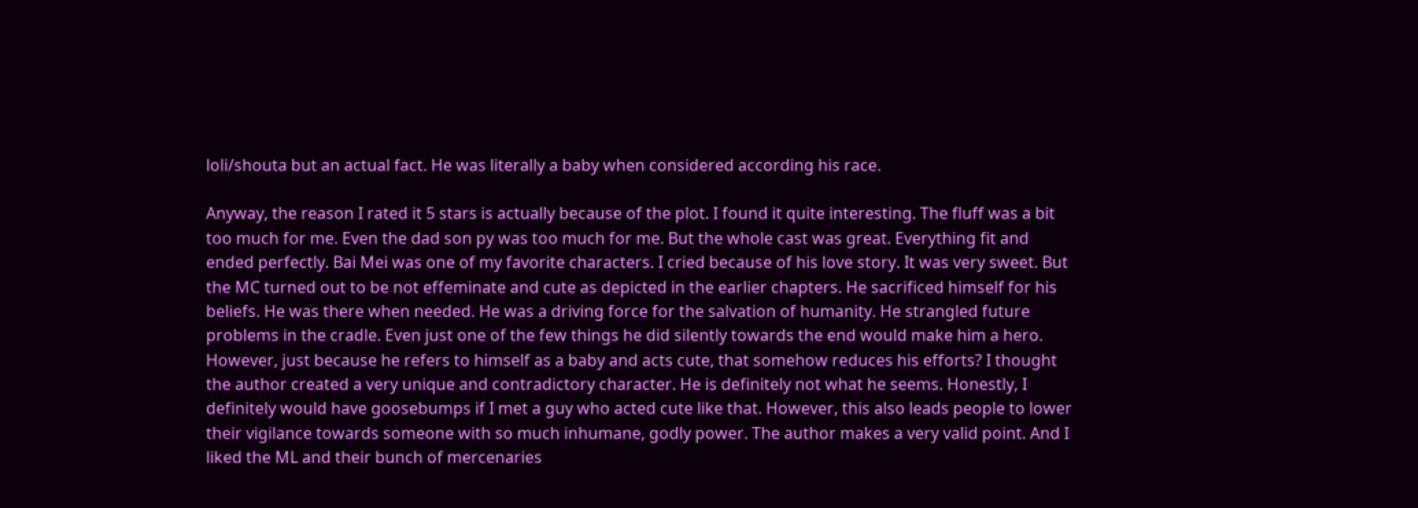loli/shouta but an actual fact. He was literally a baby when considered according his race.

Anyway, the reason I rated it 5 stars is actually because of the plot. I found it quite interesting. The fluff was a bit too much for me. Even the dad son py was too much for me. But the whole cast was great. Everything fit and ended perfectly. Bai Mei was one of my favorite characters. I cried because of his love story. It was very sweet. But the MC turned out to be not effeminate and cute as depicted in the earlier chapters. He sacrificed himself for his beliefs. He was there when needed. He was a driving force for the salvation of humanity. He strangled future problems in the cradle. Even just one of the few things he did silently towards the end would make him a hero. However, just because he refers to himself as a baby and acts cute, that somehow reduces his efforts? I thought the author created a very unique and contradictory character. He is definitely not what he seems. Honestly, I definitely would have goosebumps if I met a guy who acted cute like that. However, this also leads people to lower their vigilance towards someone with so much inhumane, godly power. The author makes a very valid point. And I liked the ML and their bunch of mercenaries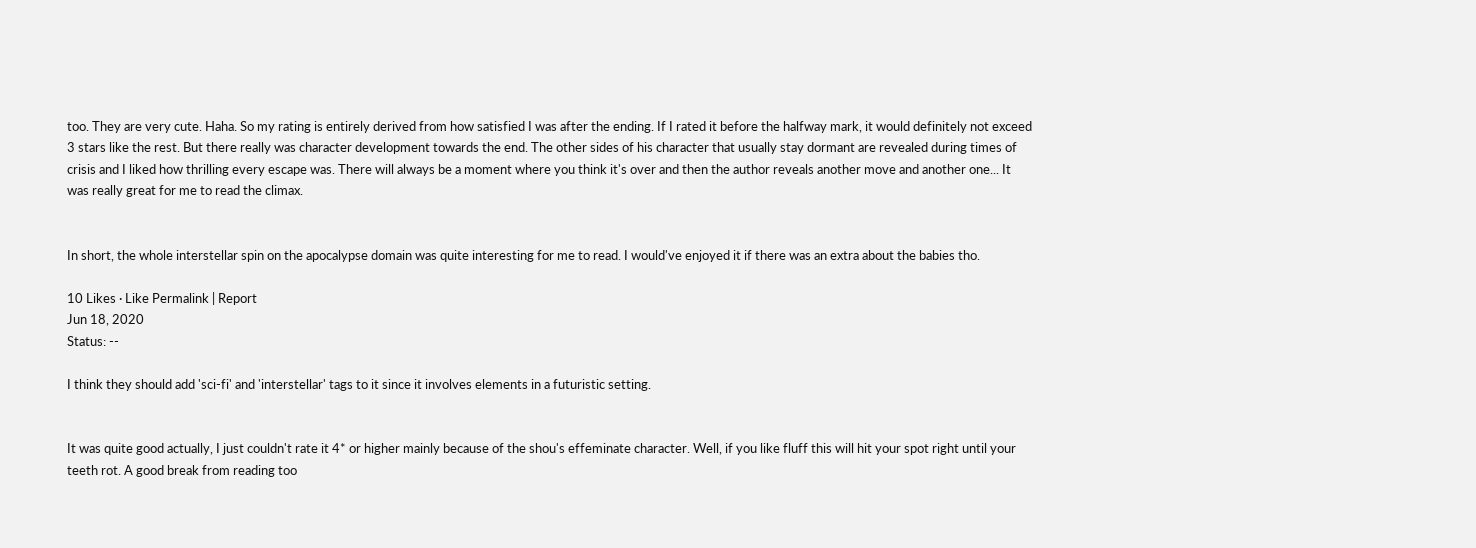too. They are very cute. Haha. So my rating is entirely derived from how satisfied I was after the ending. If I rated it before the halfway mark, it would definitely not exceed 3 stars like the rest. But there really was character development towards the end. The other sides of his character that usually stay dormant are revealed during times of crisis and I liked how thrilling every escape was. There will always be a moment where you think it's over and then the author reveals another move and another one... It was really great for me to read the climax.


In short, the whole interstellar spin on the apocalypse domain was quite interesting for me to read. I would've enjoyed it if there was an extra about the babies tho.

10 Likes · Like Permalink | Report
Jun 18, 2020
Status: --

I think they should add 'sci-fi' and 'interstellar' tags to it since it involves elements in a futuristic setting.


It was quite good actually, I just couldn't rate it 4* or higher mainly because of the shou's effeminate character. Well, if you like fluff this will hit your spot right until your teeth rot. A good break from reading too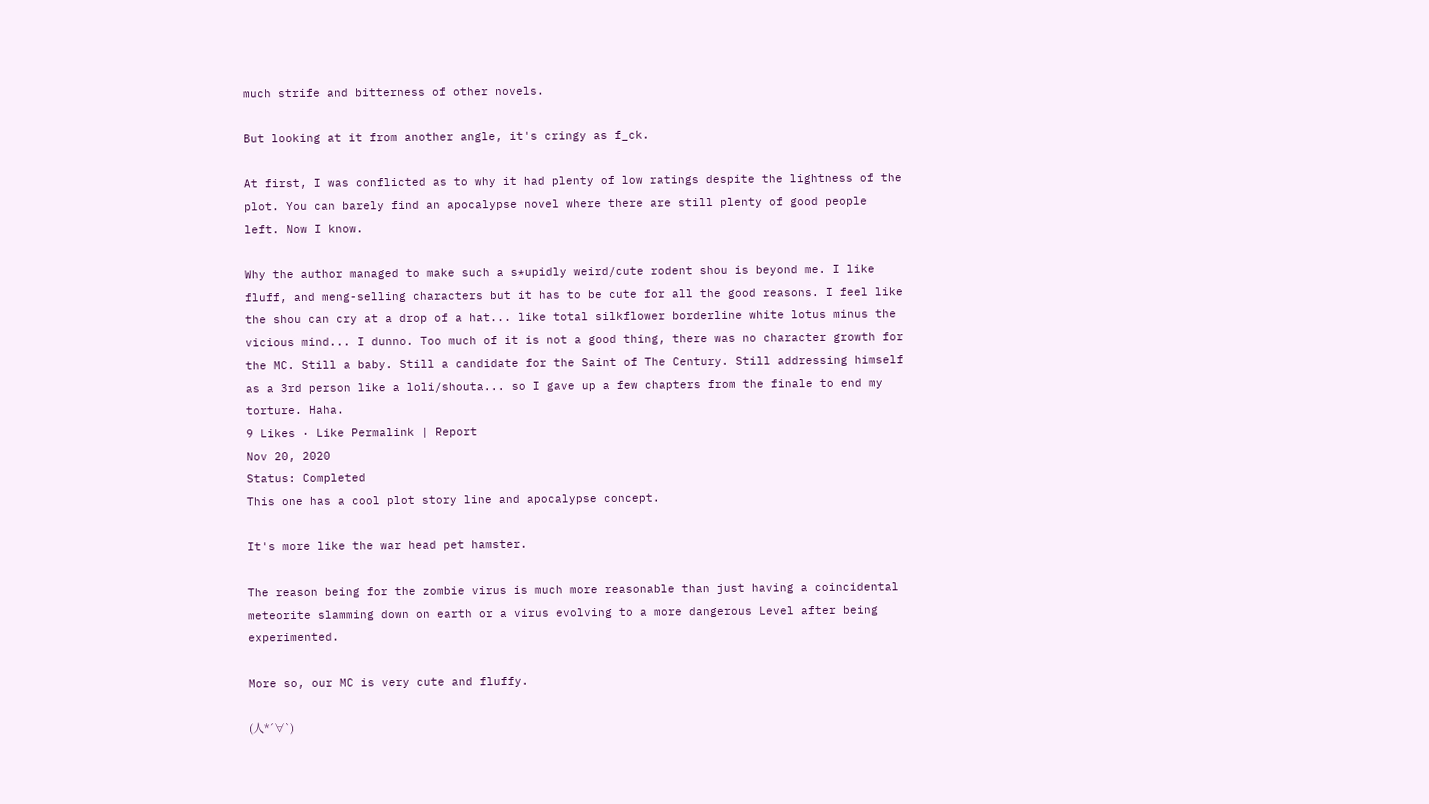much strife and bitterness of other novels.

But looking at it from another angle, it's cringy as f_ck.

At first, I was conflicted as to why it had plenty of low ratings despite the lightness of the plot. You can barely find an apocalypse novel where there are still plenty of good people left. Now I know.

Why the author managed to make such a s*upidly weird/cute rodent shou is beyond me. I like fluff, and meng-selling characters but it has to be cute for all the good reasons. I feel like the shou can cry at a drop of a hat... like total silkflower borderline white lotus minus the vicious mind... I dunno. Too much of it is not a good thing, there was no character growth for the MC. Still a baby. Still a candidate for the Saint of The Century. Still addressing himself as a 3rd person like a loli/shouta... so I gave up a few chapters from the finale to end my torture. Haha.
9 Likes · Like Permalink | Report
Nov 20, 2020
Status: Completed
This one has a cool plot story line and apocalypse concept.

It's more like the war head pet hamster.

The reason being for the zombie virus is much more reasonable than just having a coincidental meteorite slamming down on earth or a virus evolving to a more dangerous Level after being experimented.

More so, our MC is very cute and fluffy.

(人*´∀`)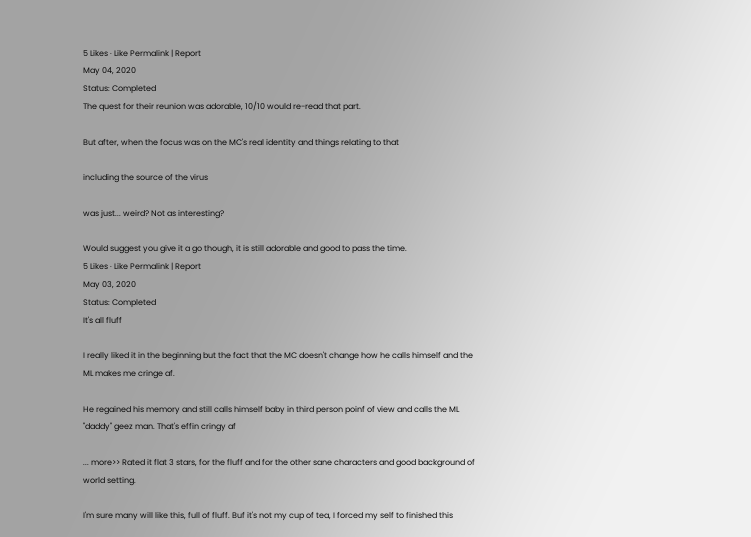5 Likes · Like Permalink | Report
May 04, 2020
Status: Completed
The quest for their reunion was adorable, 10/10 would re-read that part.

But after, when the focus was on the MC's real identity and things relating to that

including the source of the virus

was just... weird? Not as interesting?

Would suggest you give it a go though, it is still adorable and good to pass the time.
5 Likes · Like Permalink | Report
May 03, 2020
Status: Completed
It's all fluff

I really liked it in the beginning but the fact that the MC doesn't change how he calls himself and the ML makes me cringe af.

He regained his memory and still calls himself baby in third person poinf of view and calls the ML "daddy" geez man. That's effin cringy af

... more>> Rated it flat 3 stars, for the fluff and for the other sane characters and good background of world setting.

I'm sure many will like this, full of fluff. Buf it's not my cup of tea, I forced my self to finished this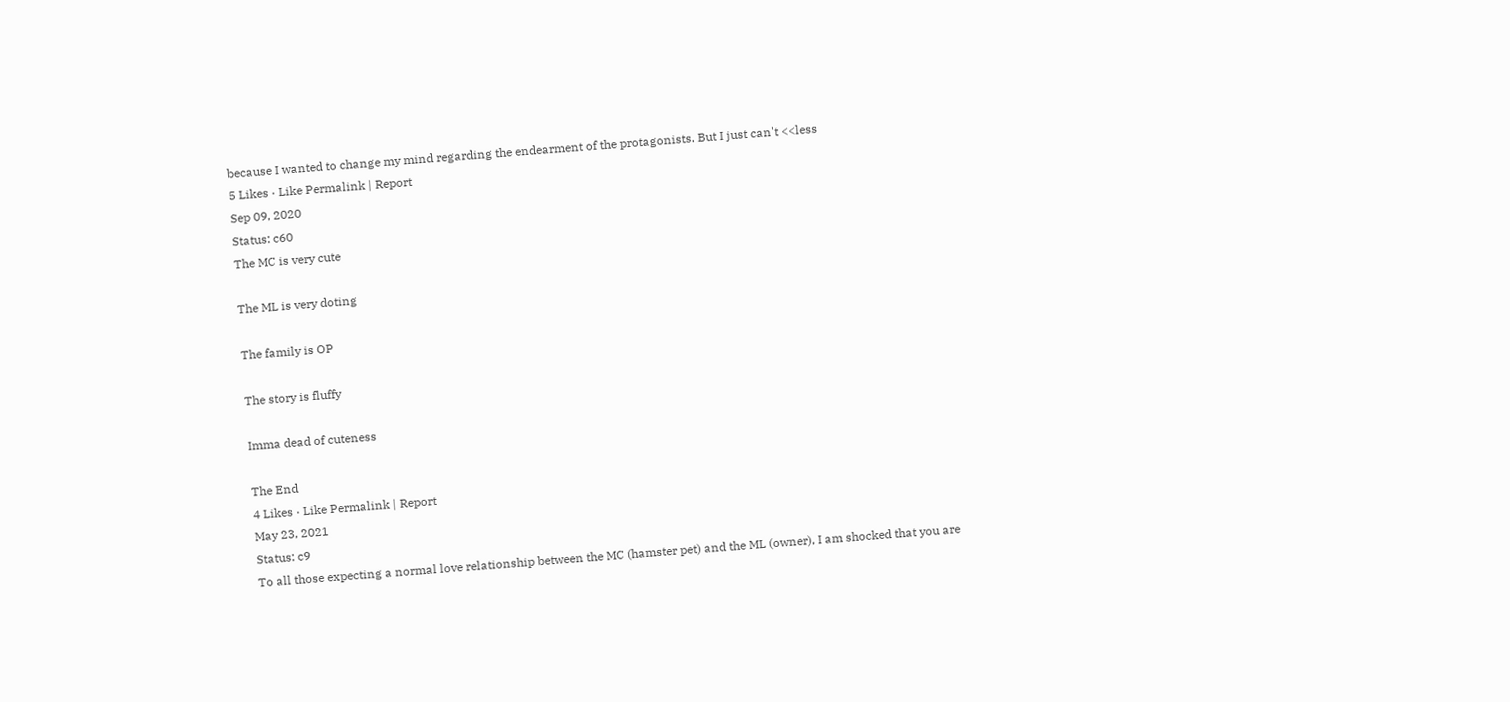because I wanted to change my mind regarding the endearment of the protagonists. But I just can't <<less
5 Likes · Like Permalink | Report
Sep 09, 2020
Status: c60
The MC is very cute

The ML is very doting

The family is OP

The story is fluffy

Imma dead of cuteness

The End
4 Likes · Like Permalink | Report
May 23, 2021
Status: c9
To all those expecting a normal love relationship between the MC (hamster pet) and the ML (owner), I am shocked that you are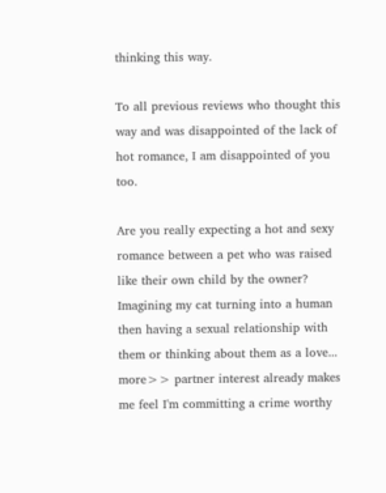thinking this way.

To all previous reviews who thought this way and was disappointed of the lack of hot romance, I am disappointed of you too.

Are you really expecting a hot and sexy romance between a pet who was raised like their own child by the owner? Imagining my cat turning into a human then having a sexual relationship with them or thinking about them as a love... more>> partner interest already makes me feel I'm committing a crime worthy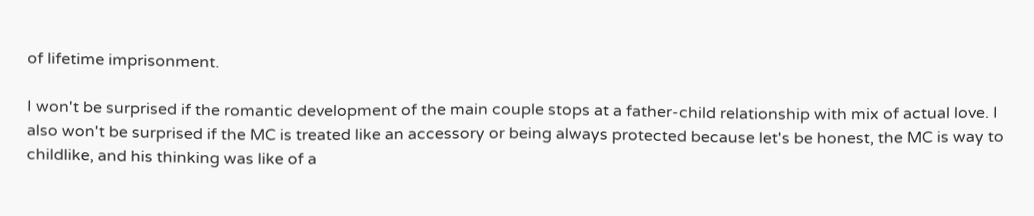of lifetime imprisonment.

I won't be surprised if the romantic development of the main couple stops at a father-child relationship with mix of actual love. I also won't be surprised if the MC is treated like an accessory or being always protected because let's be honest, the MC is way to childlike, and his thinking was like of a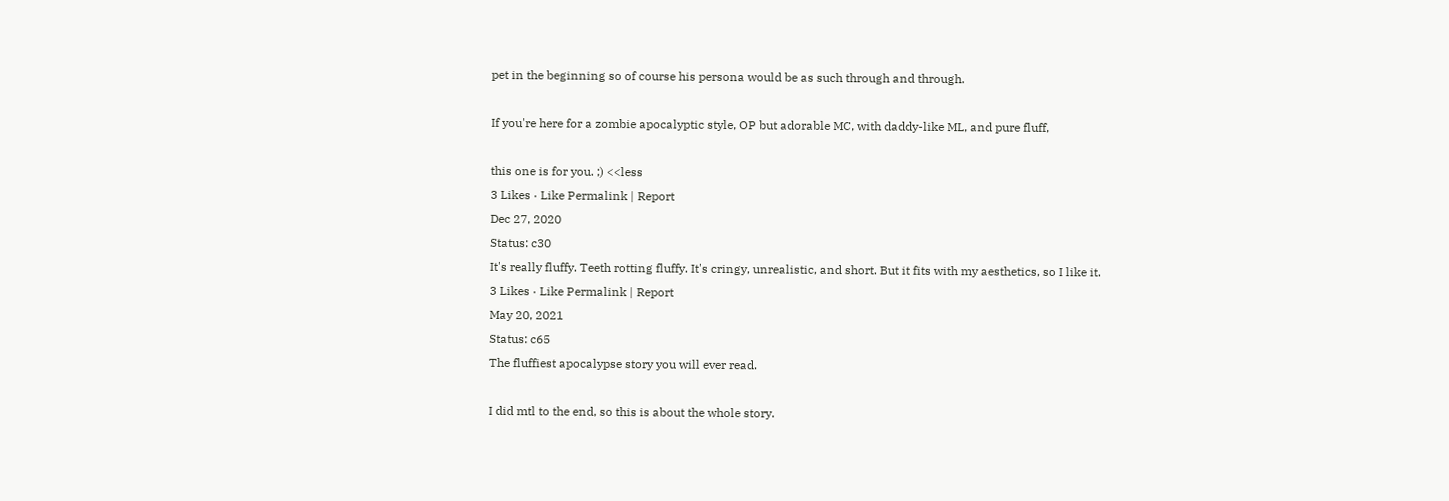pet in the beginning so of course his persona would be as such through and through.

If you're here for a zombie apocalyptic style, OP but adorable MC, with daddy-like ML, and pure fluff,

this one is for you. ;) <<less
3 Likes · Like Permalink | Report
Dec 27, 2020
Status: c30
It's really fluffy. Teeth rotting fluffy. It's cringy, unrealistic, and short. But it fits with my aesthetics, so I like it.
3 Likes · Like Permalink | Report
May 20, 2021
Status: c65
The fluffiest apocalypse story you will ever read.

I did mtl to the end, so this is about the whole story.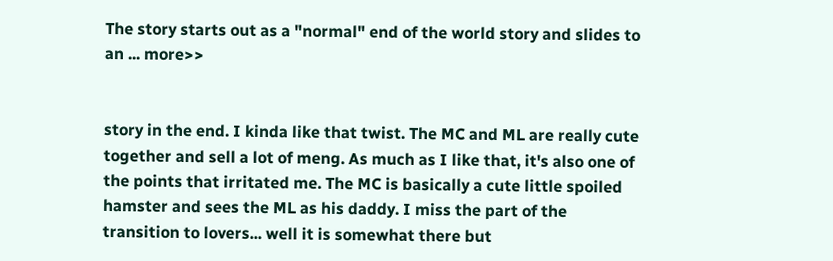The story starts out as a "normal" end of the world story and slides to an ... more>>


story in the end. I kinda like that twist. The MC and ML are really cute together and sell a lot of meng. As much as I like that, it's also one of the points that irritated me. The MC is basically a cute little spoiled hamster and sees the ML as his daddy. I miss the part of the transition to lovers... well it is somewhat there but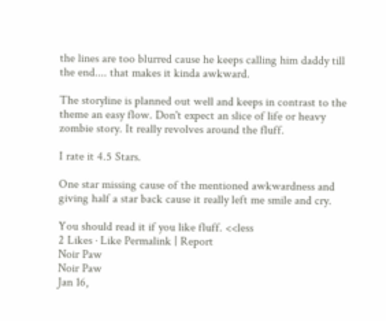the lines are too blurred cause he keeps calling him daddy till the end.... that makes it kinda awkward.

The storyline is planned out well and keeps in contrast to the theme an easy flow. Don't expect an slice of life or heavy zombie story. It really revolves around the fluff.

I rate it 4.5 Stars.

One star missing cause of the mentioned awkwardness and giving half a star back cause it really left me smile and cry.

You should read it if you like fluff. <<less
2 Likes · Like Permalink | Report
Noir Paw
Noir Paw
Jan 16,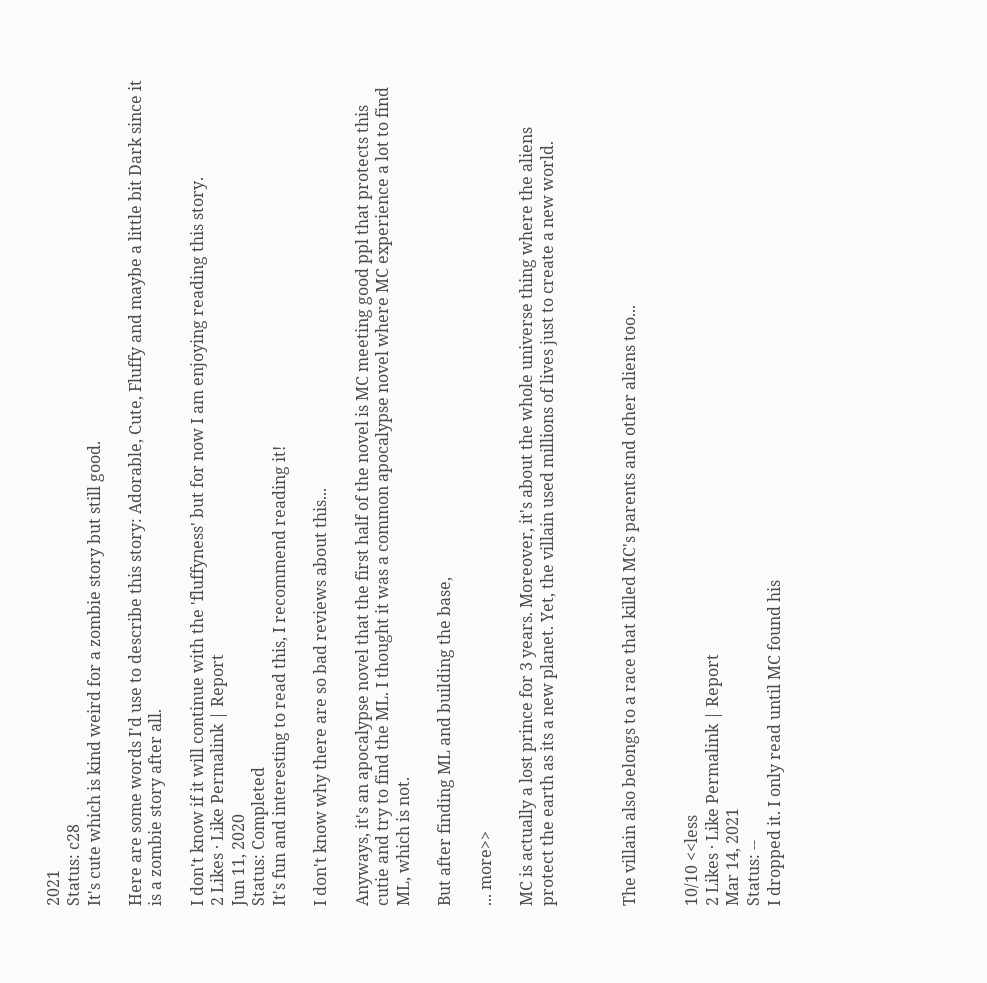2021
Status: c28
It's cute which is kind weird for a zombie story but still good.

Here are some words I'd use to describe this story: Adorable, Cute, Fluffy and maybe a little bit Dark since it is a zombie story after all.

I don't know if it will continue with the 'fluffyness' but for now I am enjoying reading this story.
2 Likes · Like Permalink | Report
Jun 11, 2020
Status: Completed
It's fun and interesting to read this, I recommend reading it!

I don't know why there are so bad reviews about this...

Anyways, it's an apocalypse novel that the first half of the novel is MC meeting good ppl that protects this cutie and try to find the ML. I thought it was a common apocalypse novel where MC experience a lot to find ML, which is not.

But after finding ML and building the base,

... more>>

MC is actually a lost prince for 3 years. Moreover, it's about the whole universe thing where the aliens protect the earth as its a new planet. Yet, the villain used millions of lives just to create a new world.



The villain also belongs to a race that killed MC's parents and other aliens too...


10/10 <<less
2 Likes · Like Permalink | Report
Mar 14, 2021
Status: --
I dropped it. I only read until MC found his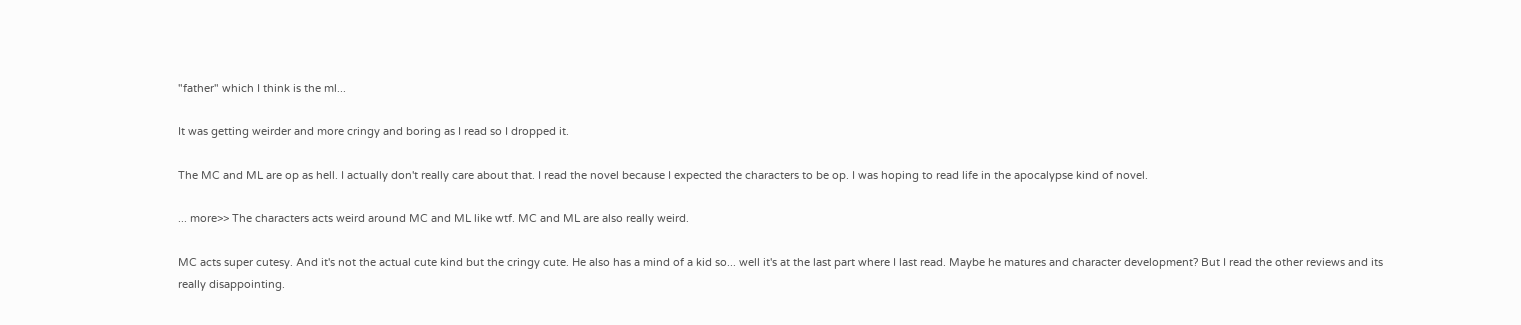"father" which I think is the ml...

It was getting weirder and more cringy and boring as I read so I dropped it.

The MC and ML are op as hell. I actually don't really care about that. I read the novel because I expected the characters to be op. I was hoping to read life in the apocalypse kind of novel.

... more>> The characters acts weird around MC and ML like wtf. MC and ML are also really weird.

MC acts super cutesy. And it's not the actual cute kind but the cringy cute. He also has a mind of a kid so... well it's at the last part where I last read. Maybe he matures and character development? But I read the other reviews and its really disappointing.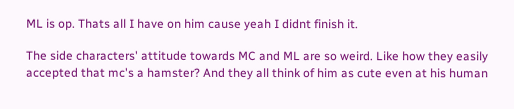ML is op. Thats all I have on him cause yeah I didnt finish it.

The side characters' attitude towards MC and ML are so weird. Like how they easily accepted that mc's a hamster? And they all think of him as cute even at his human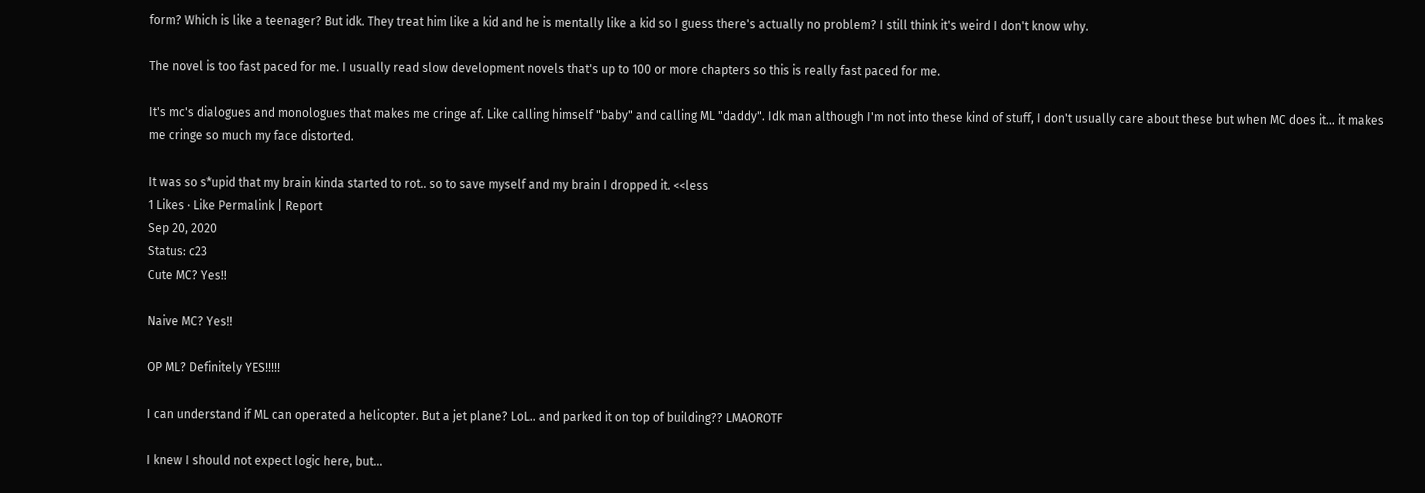form? Which is like a teenager? But idk. They treat him like a kid and he is mentally like a kid so I guess there's actually no problem? I still think it's weird I don't know why.

The novel is too fast paced for me. I usually read slow development novels that's up to 100 or more chapters so this is really fast paced for me.

It's mc's dialogues and monologues that makes me cringe af. Like calling himself "baby" and calling ML "daddy". Idk man although I'm not into these kind of stuff, I don't usually care about these but when MC does it... it makes me cringe so much my face distorted.

It was so s*upid that my brain kinda started to rot.. so to save myself and my brain I dropped it. <<less
1 Likes · Like Permalink | Report
Sep 20, 2020
Status: c23
Cute MC? Yes!!

Naive MC? Yes!!

OP ML? Definitely YES!!!!!

I can understand if ML can operated a helicopter. But a jet plane? LoL.. and parked it on top of building?? LMAOROTF

I knew I should not expect logic here, but...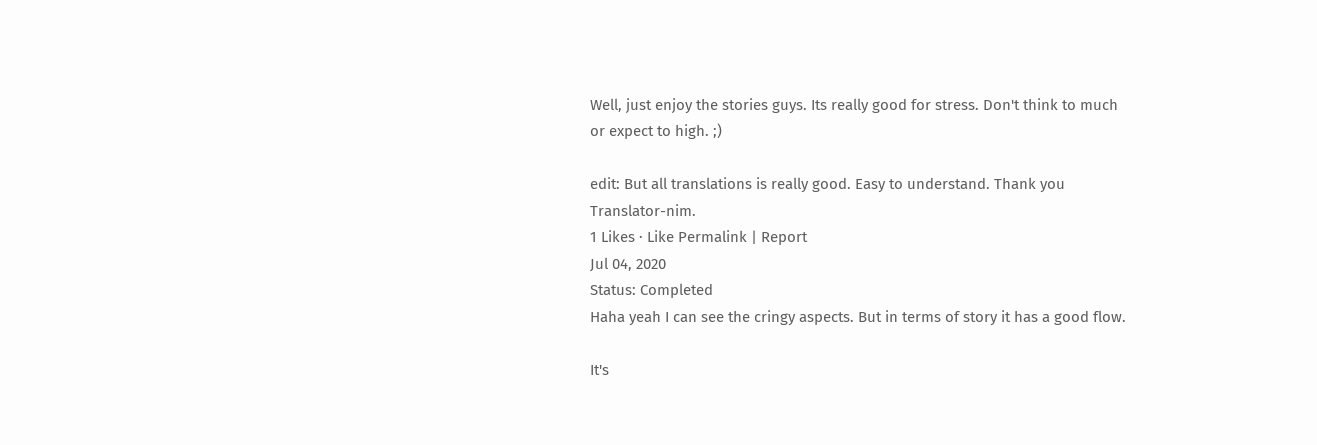Well, just enjoy the stories guys. Its really good for stress. Don't think to much or expect to high. ;)

edit: But all translations is really good. Easy to understand. Thank you Translator-nim.
1 Likes · Like Permalink | Report
Jul 04, 2020
Status: Completed
Haha yeah I can see the cringy aspects. But in terms of story it has a good flow.

It's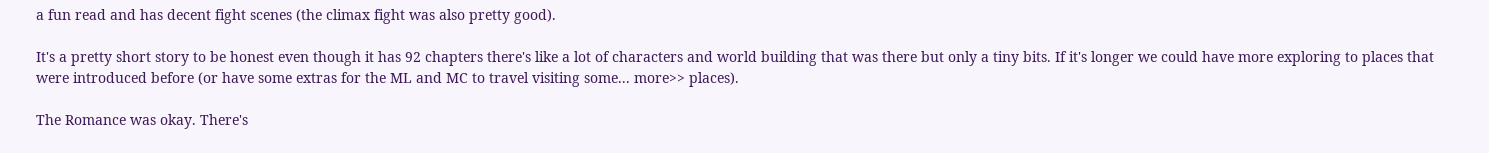a fun read and has decent fight scenes (the climax fight was also pretty good).

It's a pretty short story to be honest even though it has 92 chapters there's like a lot of characters and world building that was there but only a tiny bits. If it's longer we could have more exploring to places that were introduced before (or have some extras for the ML and MC to travel visiting some... more>> places).

The Romance was okay. There's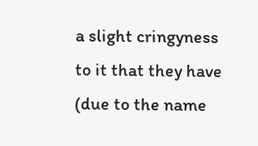a slight cringyness to it that they have (due to the name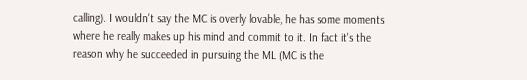calling). I wouldn't say the MC is overly lovable, he has some moments where he really makes up his mind and commit to it. In fact it's the reason why he succeeded in pursuing the ML (MC is the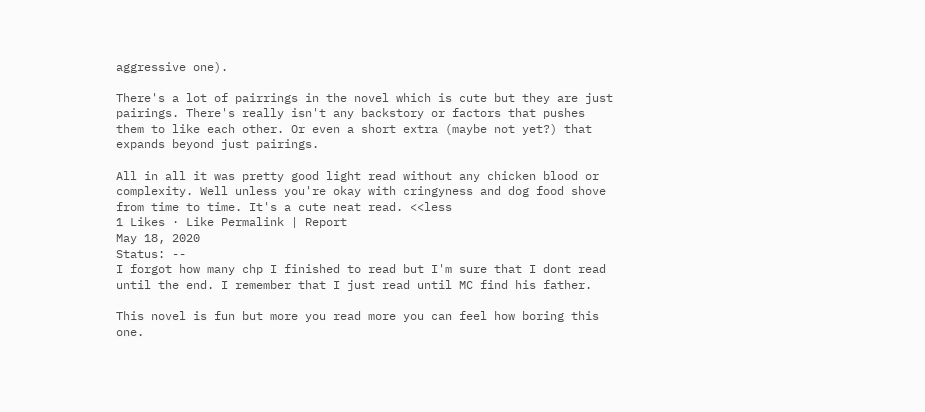aggressive one).

There's a lot of pairrings in the novel which is cute but they are just pairings. There's really isn't any backstory or factors that pushes them to like each other. Or even a short extra (maybe not yet?) that expands beyond just pairings.

All in all it was pretty good light read without any chicken blood or complexity. Well unless you're okay with cringyness and dog food shove from time to time. It's a cute neat read. <<less
1 Likes · Like Permalink | Report
May 18, 2020
Status: --
I forgot how many chp I finished to read but I'm sure that I dont read until the end. I remember that I just read until MC find his father.

This novel is fun but more you read more you can feel how boring this one.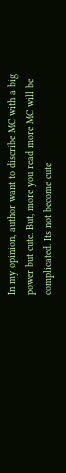In my opinion, author want to discribe MC with a big power but cute. But, more you read more MC will be complicated. Its not become cute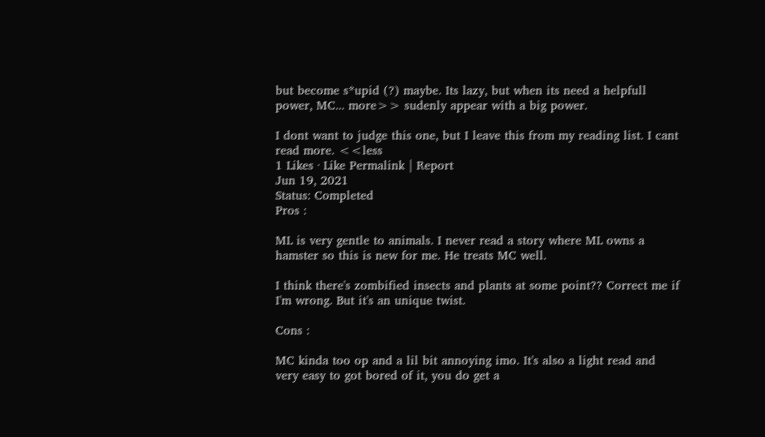but become s*upid (?) maybe. Its lazy, but when its need a helpfull power, MC... more>> sudenly appear with a big power.

I dont want to judge this one, but I leave this from my reading list. I cant read more. <<less
1 Likes · Like Permalink | Report
Jun 19, 2021
Status: Completed
Pros :

ML is very gentle to animals. I never read a story where ML owns a hamster so this is new for me. He treats MC well.

I think there's zombified insects and plants at some point?? Correct me if I'm wrong. But it's an unique twist.

Cons :

MC kinda too op and a lil bit annoying imo. It's also a light read and very easy to got bored of it, you do get a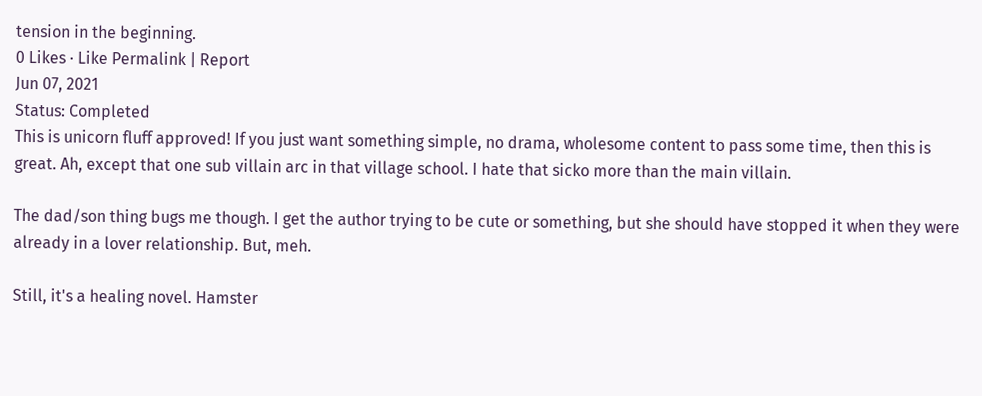tension in the beginning.
0 Likes · Like Permalink | Report
Jun 07, 2021
Status: Completed
This is unicorn fluff approved! If you just want something simple, no drama, wholesome content to pass some time, then this is great. Ah, except that one sub villain arc in that village school. I hate that sicko more than the main villain.

The dad/son thing bugs me though. I get the author trying to be cute or something, but she should have stopped it when they were already in a lover relationship. But, meh.

Still, it's a healing novel. Hamster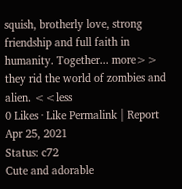squish, brotherly love, strong friendship and full faith in humanity. Together... more>> they rid the world of zombies and alien. <<less
0 Likes · Like Permalink | Report
Apr 25, 2021
Status: c72
Cute and adorable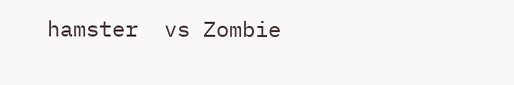hamster  vs Zombie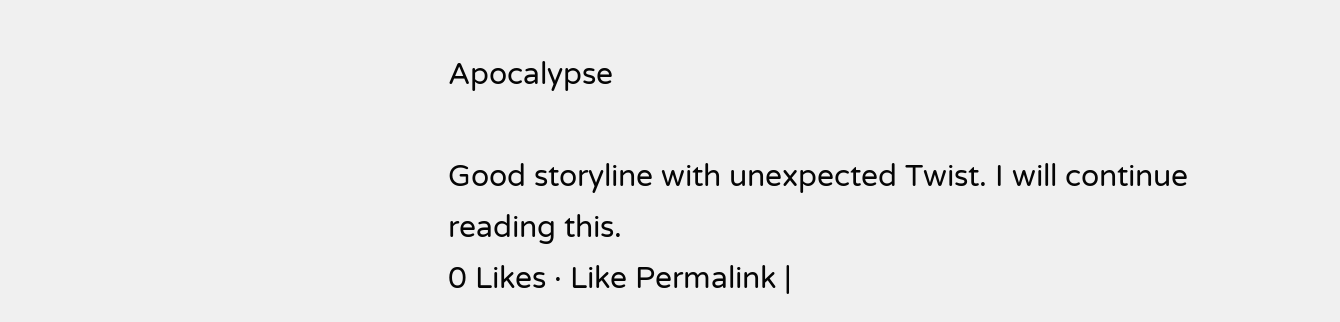Apocalypse

Good storyline with unexpected Twist. I will continue reading this.
0 Likes · Like Permalink |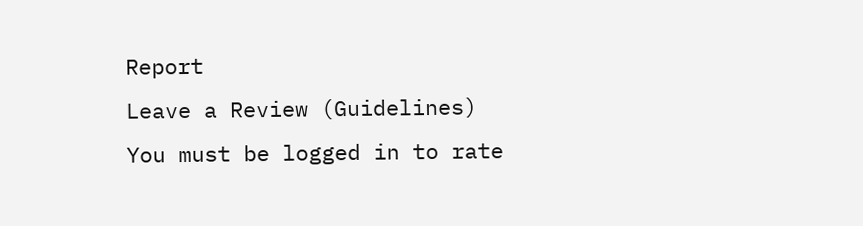Report
Leave a Review (Guidelines)
You must be logged in to rate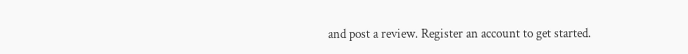and post a review. Register an account to get started.